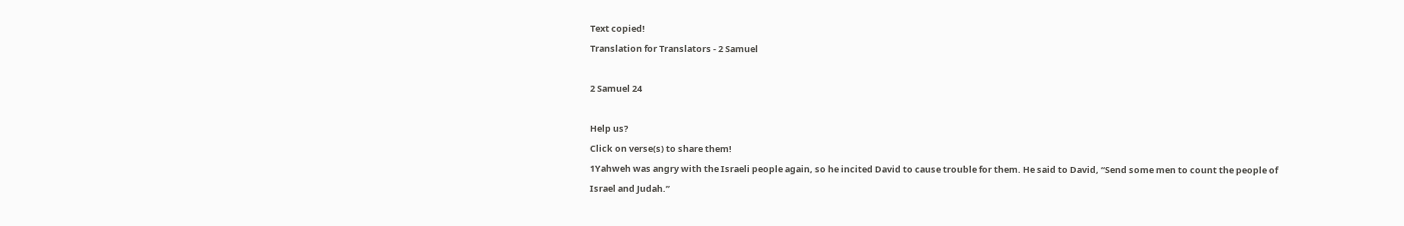Text copied!
Translation for Translators - 2 Samuel

2 Samuel 24

Help us?
Click on verse(s) to share them!
1Yahweh was angry with the Israeli people again, so he incited David to cause trouble for them. He said to David, “Send some men to count the people of Israel and Judah.”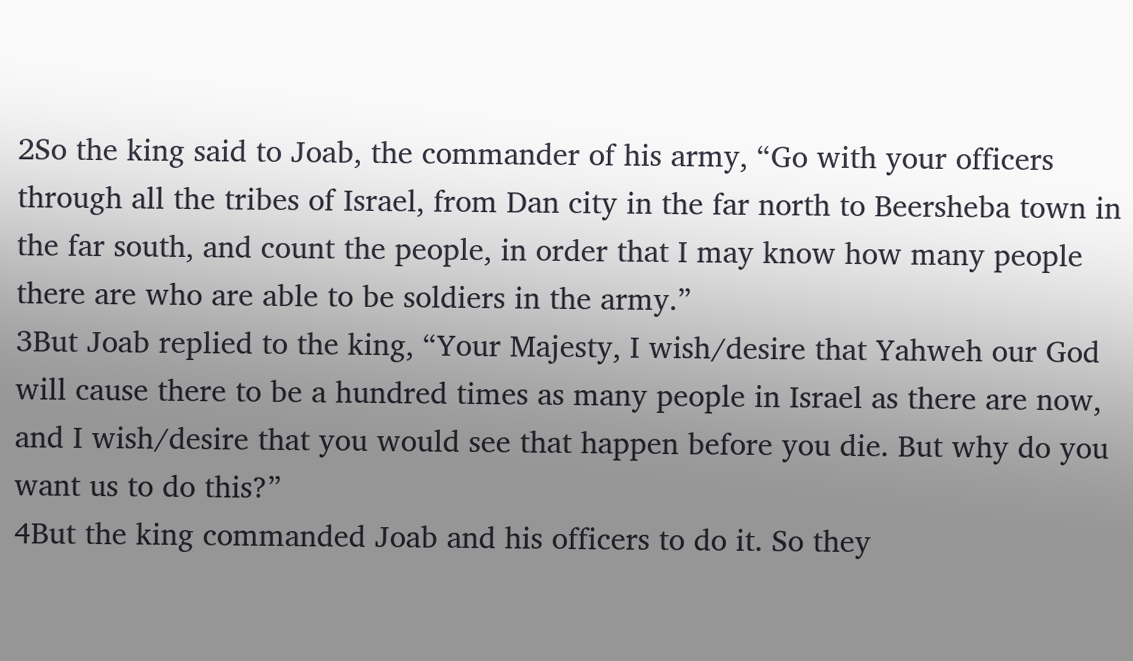2So the king said to Joab, the commander of his army, “Go with your officers through all the tribes of Israel, from Dan city in the far north to Beersheba town in the far south, and count the people, in order that I may know how many people there are who are able to be soldiers in the army.”
3But Joab replied to the king, “Your Majesty, I wish/desire that Yahweh our God will cause there to be a hundred times as many people in Israel as there are now, and I wish/desire that you would see that happen before you die. But why do you want us to do this?”
4But the king commanded Joab and his officers to do it. So they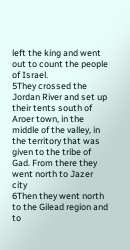left the king and went out to count the people of Israel.
5They crossed the Jordan River and set up their tents south of Aroer town, in the middle of the valley, in the territory that was given to the tribe of Gad. From there they went north to Jazer city
6Then they went north to the Gilead region and to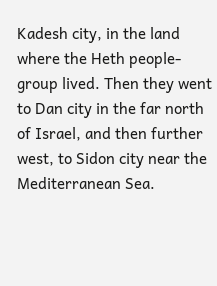Kadesh city, in the land where the Heth people-group lived. Then they went to Dan city in the far north of Israel, and then further west, to Sidon city near the Mediterranean Sea.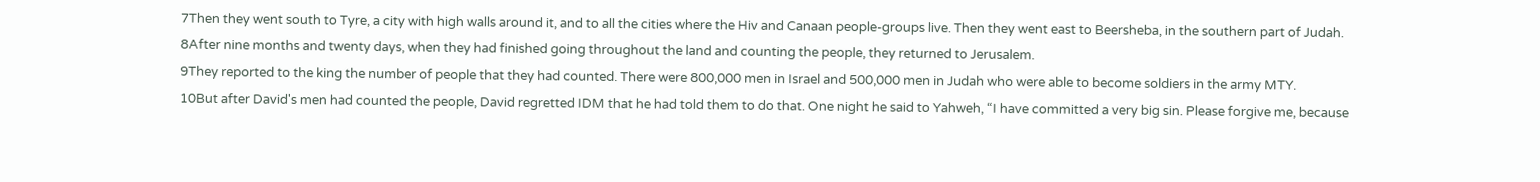7Then they went south to Tyre, a city with high walls around it, and to all the cities where the Hiv and Canaan people-groups live. Then they went east to Beersheba, in the southern part of Judah.
8After nine months and twenty days, when they had finished going throughout the land and counting the people, they returned to Jerusalem.
9They reported to the king the number of people that they had counted. There were 800,000 men in Israel and 500,000 men in Judah who were able to become soldiers in the army MTY.
10But after David's men had counted the people, David regretted IDM that he had told them to do that. One night he said to Yahweh, “I have committed a very big sin. Please forgive me, because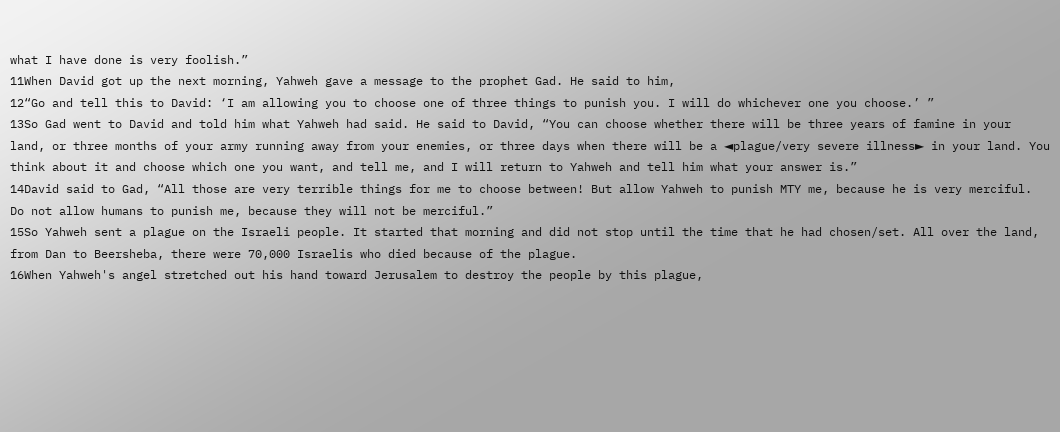what I have done is very foolish.”
11When David got up the next morning, Yahweh gave a message to the prophet Gad. He said to him,
12“Go and tell this to David: ‘I am allowing you to choose one of three things to punish you. I will do whichever one you choose.’ ”
13So Gad went to David and told him what Yahweh had said. He said to David, “You can choose whether there will be three years of famine in your land, or three months of your army running away from your enemies, or three days when there will be a ◄plague/very severe illness► in your land. You think about it and choose which one you want, and tell me, and I will return to Yahweh and tell him what your answer is.”
14David said to Gad, “All those are very terrible things for me to choose between! But allow Yahweh to punish MTY me, because he is very merciful. Do not allow humans to punish me, because they will not be merciful.”
15So Yahweh sent a plague on the Israeli people. It started that morning and did not stop until the time that he had chosen/set. All over the land, from Dan to Beersheba, there were 70,000 Israelis who died because of the plague.
16When Yahweh's angel stretched out his hand toward Jerusalem to destroy the people by this plague,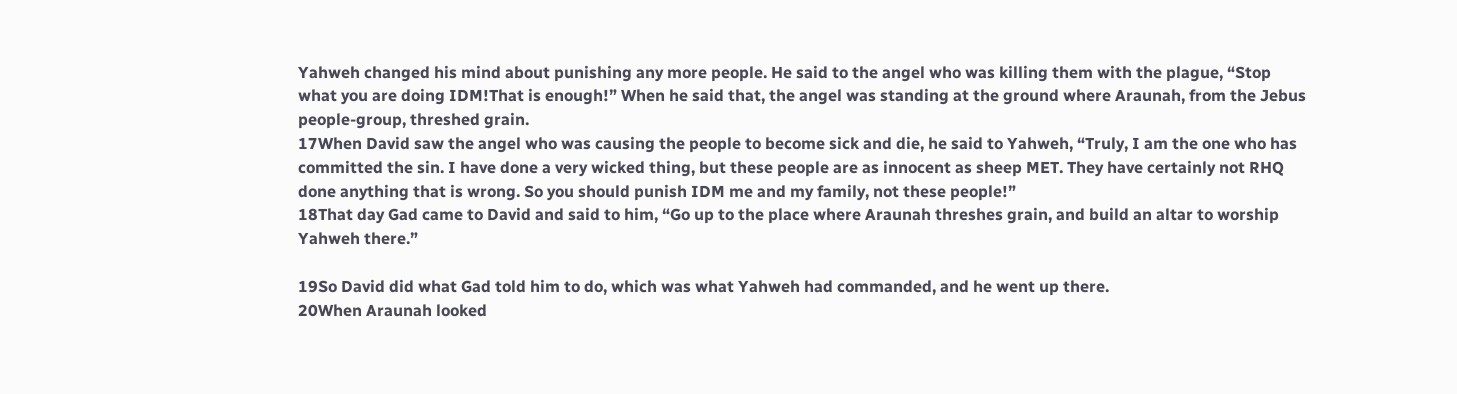Yahweh changed his mind about punishing any more people. He said to the angel who was killing them with the plague, “Stop what you are doing IDM!That is enough!” When he said that, the angel was standing at the ground where Araunah, from the Jebus people-group, threshed grain.
17When David saw the angel who was causing the people to become sick and die, he said to Yahweh, “Truly, I am the one who has committed the sin. I have done a very wicked thing, but these people are as innocent as sheep MET. They have certainly not RHQ done anything that is wrong. So you should punish IDM me and my family, not these people!”
18That day Gad came to David and said to him, “Go up to the place where Araunah threshes grain, and build an altar to worship Yahweh there.”

19So David did what Gad told him to do, which was what Yahweh had commanded, and he went up there.
20When Araunah looked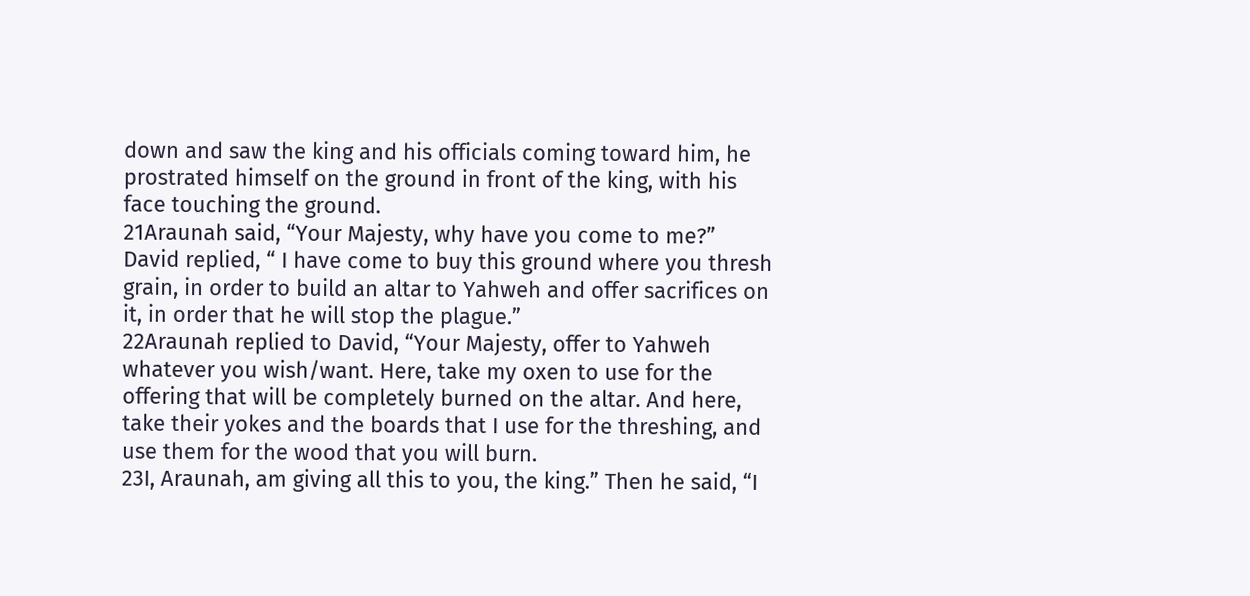down and saw the king and his officials coming toward him, he prostrated himself on the ground in front of the king, with his face touching the ground.
21Araunah said, “Your Majesty, why have you come to me?” David replied, “ I have come to buy this ground where you thresh grain, in order to build an altar to Yahweh and offer sacrifices on it, in order that he will stop the plague.”
22Araunah replied to David, “Your Majesty, offer to Yahweh whatever you wish/want. Here, take my oxen to use for the offering that will be completely burned on the altar. And here, take their yokes and the boards that I use for the threshing, and use them for the wood that you will burn.
23I, Araunah, am giving all this to you, the king.” Then he said, “I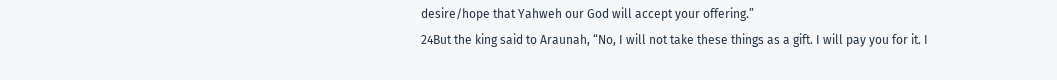desire/hope that Yahweh our God will accept your offering.”
24But the king said to Araunah, “No, I will not take these things as a gift. I will pay you for it. I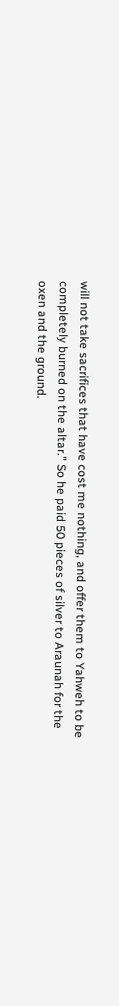will not take sacrifices that have cost me nothing, and offer them to Yahweh to be completely burned on the altar.” So he paid 50 pieces of silver to Araunah for the oxen and the ground.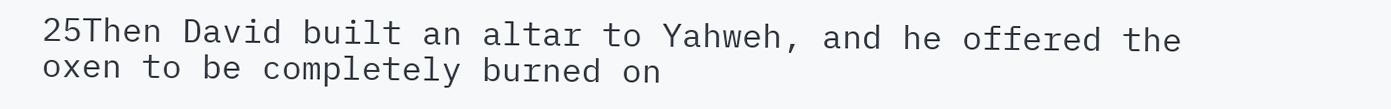25Then David built an altar to Yahweh, and he offered the oxen to be completely burned on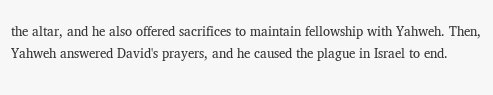the altar, and he also offered sacrifices to maintain fellowship with Yahweh. Then, Yahweh answered David's prayers, and he caused the plague in Israel to end.